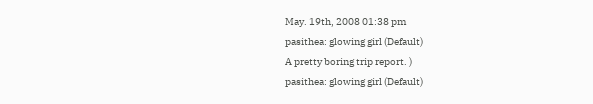May. 19th, 2008 01:38 pm
pasithea: glowing girl (Default)
A pretty boring trip report. )
pasithea: glowing girl (Default)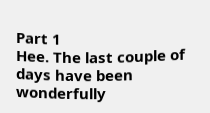Part 1
Hee. The last couple of days have been wonderfully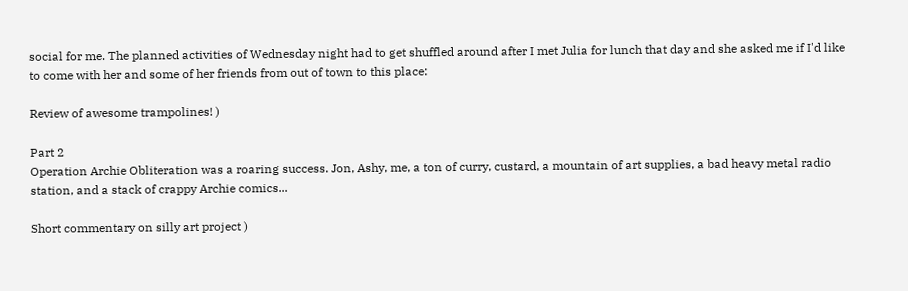social for me. The planned activities of Wednesday night had to get shuffled around after I met Julia for lunch that day and she asked me if I'd like to come with her and some of her friends from out of town to this place:

Review of awesome trampolines! )

Part 2
Operation Archie Obliteration was a roaring success. Jon, Ashy, me, a ton of curry, custard, a mountain of art supplies, a bad heavy metal radio station, and a stack of crappy Archie comics...

Short commentary on silly art project )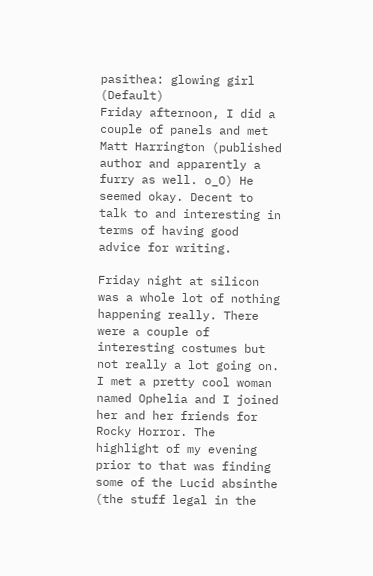pasithea: glowing girl (Default)
Friday afternoon, I did a couple of panels and met Matt Harrington (published author and apparently a furry as well. o_O) He seemed okay. Decent to talk to and interesting in terms of having good advice for writing.

Friday night at silicon was a whole lot of nothing happening really. There were a couple of interesting costumes but not really a lot going on. I met a pretty cool woman named Ophelia and I joined her and her friends for Rocky Horror. The highlight of my evening prior to that was finding some of the Lucid absinthe (the stuff legal in the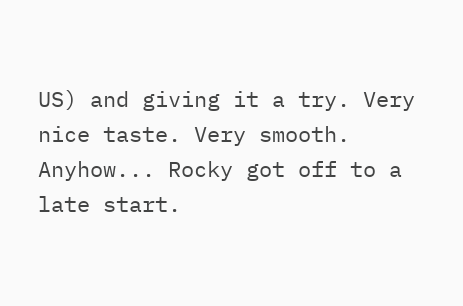US) and giving it a try. Very nice taste. Very smooth. Anyhow... Rocky got off to a late start.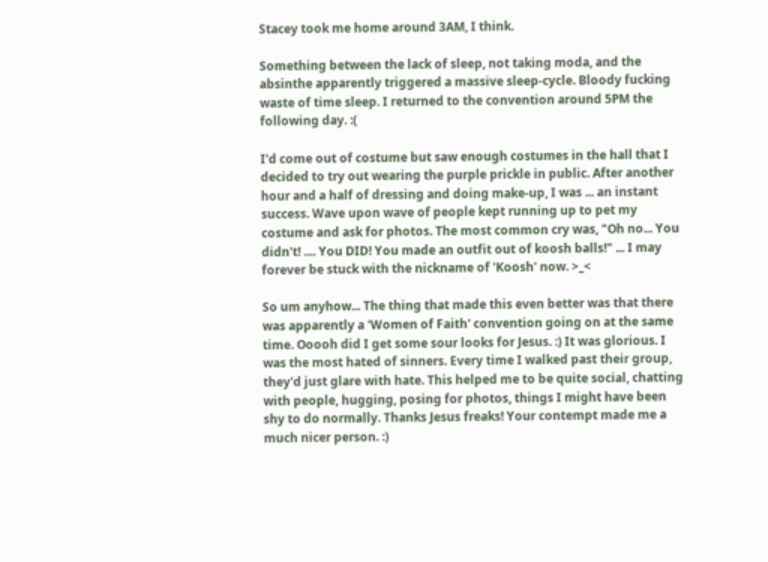Stacey took me home around 3AM, I think.

Something between the lack of sleep, not taking moda, and the absinthe apparently triggered a massive sleep-cycle. Bloody fucking waste of time sleep. I returned to the convention around 5PM the following day. :(

I'd come out of costume but saw enough costumes in the hall that I decided to try out wearing the purple prickle in public. After another hour and a half of dressing and doing make-up, I was ... an instant success. Wave upon wave of people kept running up to pet my costume and ask for photos. The most common cry was, "Oh no... You didn't! .... You DID! You made an outfit out of koosh balls!" ... I may forever be stuck with the nickname of 'Koosh' now. >_<

So um anyhow... The thing that made this even better was that there was apparently a 'Women of Faith' convention going on at the same time. Ooooh did I get some sour looks for Jesus. :) It was glorious. I was the most hated of sinners. Every time I walked past their group, they'd just glare with hate. This helped me to be quite social, chatting with people, hugging, posing for photos, things I might have been shy to do normally. Thanks Jesus freaks! Your contempt made me a much nicer person. :)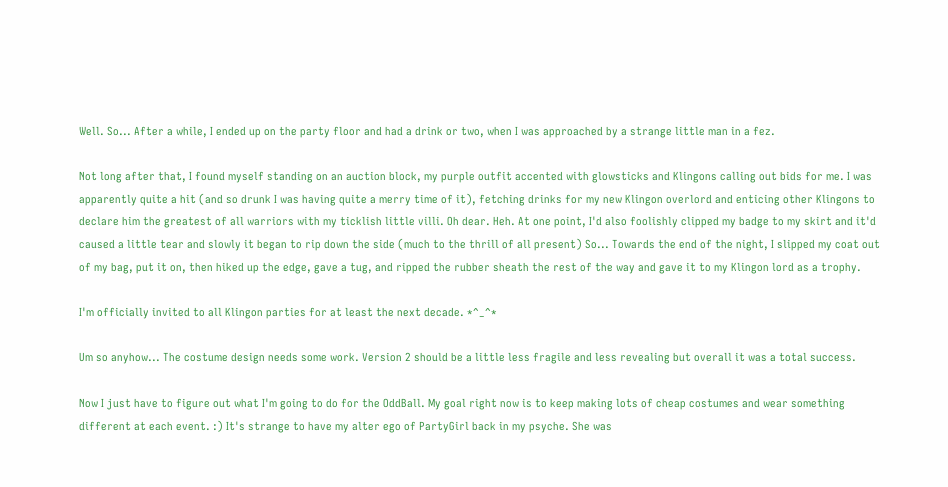Well. So... After a while, I ended up on the party floor and had a drink or two, when I was approached by a strange little man in a fez.

Not long after that, I found myself standing on an auction block, my purple outfit accented with glowsticks and Klingons calling out bids for me. I was apparently quite a hit (and so drunk I was having quite a merry time of it), fetching drinks for my new Klingon overlord and enticing other Klingons to declare him the greatest of all warriors with my ticklish little villi. Oh dear. Heh. At one point, I'd also foolishly clipped my badge to my skirt and it'd caused a little tear and slowly it began to rip down the side (much to the thrill of all present) So... Towards the end of the night, I slipped my coat out of my bag, put it on, then hiked up the edge, gave a tug, and ripped the rubber sheath the rest of the way and gave it to my Klingon lord as a trophy.

I'm officially invited to all Klingon parties for at least the next decade. *^_^*

Um so anyhow... The costume design needs some work. Version 2 should be a little less fragile and less revealing but overall it was a total success.

Now I just have to figure out what I'm going to do for the OddBall. My goal right now is to keep making lots of cheap costumes and wear something different at each event. :) It's strange to have my alter ego of PartyGirl back in my psyche. She was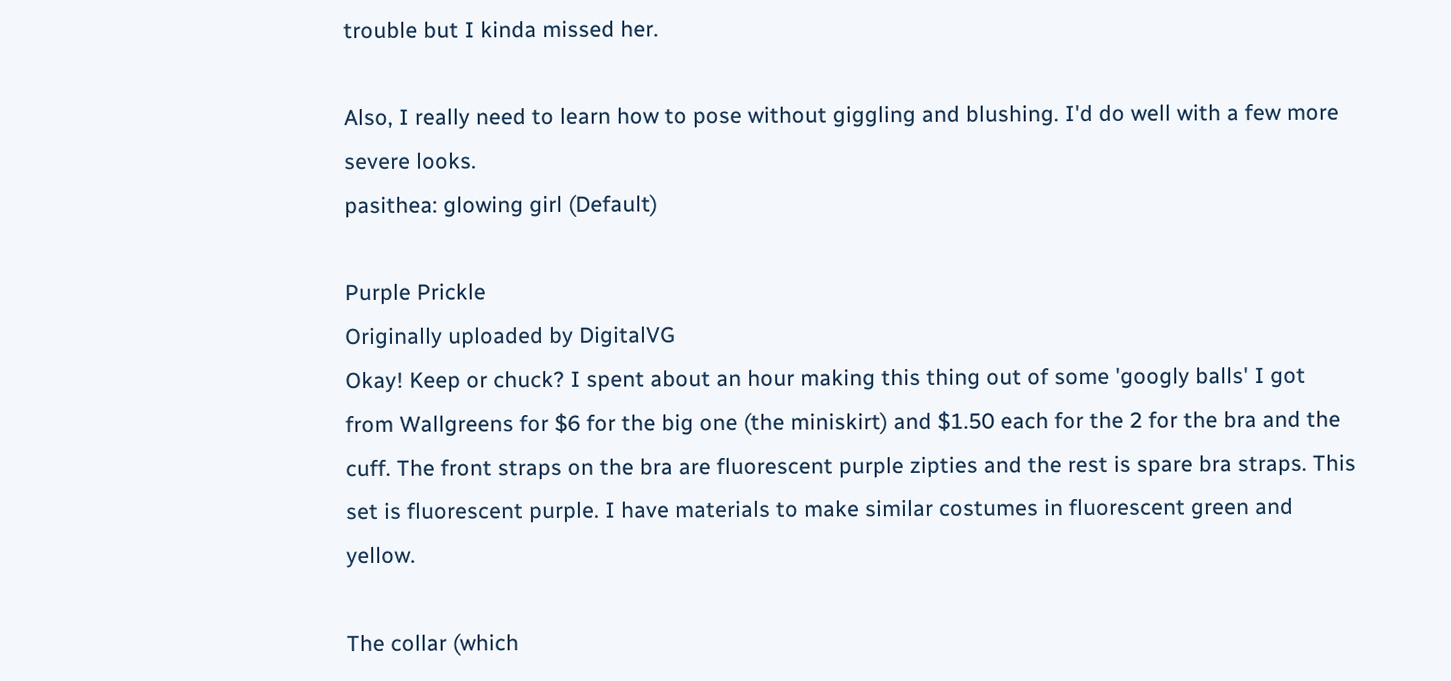trouble but I kinda missed her.

Also, I really need to learn how to pose without giggling and blushing. I'd do well with a few more severe looks.
pasithea: glowing girl (Default)

Purple Prickle
Originally uploaded by DigitalVG
Okay! Keep or chuck? I spent about an hour making this thing out of some 'googly balls' I got from Wallgreens for $6 for the big one (the miniskirt) and $1.50 each for the 2 for the bra and the cuff. The front straps on the bra are fluorescent purple zipties and the rest is spare bra straps. This set is fluorescent purple. I have materials to make similar costumes in fluorescent green and yellow.

The collar (which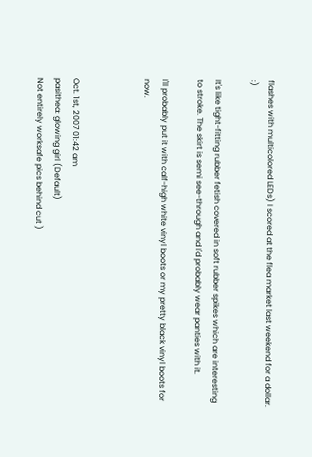flashes with multicolored LEDs) I scored at the flea market last weekend for a dollar. :)

It's like tight-fitting rubber fetish covered in soft rubber spikes which are interesting to stroke. The skirt is semi see-through and I'd probably wear panties with it.

I'll probably put it with calf-high white vinyl boots or my pretty black vinyl boots for now.



Oct. 1st, 2007 01:42 am
pasithea: glowing girl (Default)
Not entirely worksafe pics behind cut )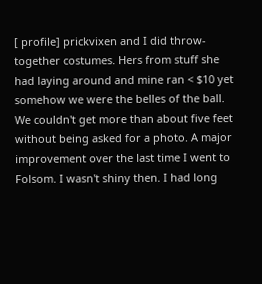[ profile] prickvixen and I did throw-together costumes. Hers from stuff she had laying around and mine ran < $10 yet somehow we were the belles of the ball. We couldn't get more than about five feet without being asked for a photo. A major improvement over the last time I went to Folsom. I wasn't shiny then. I had long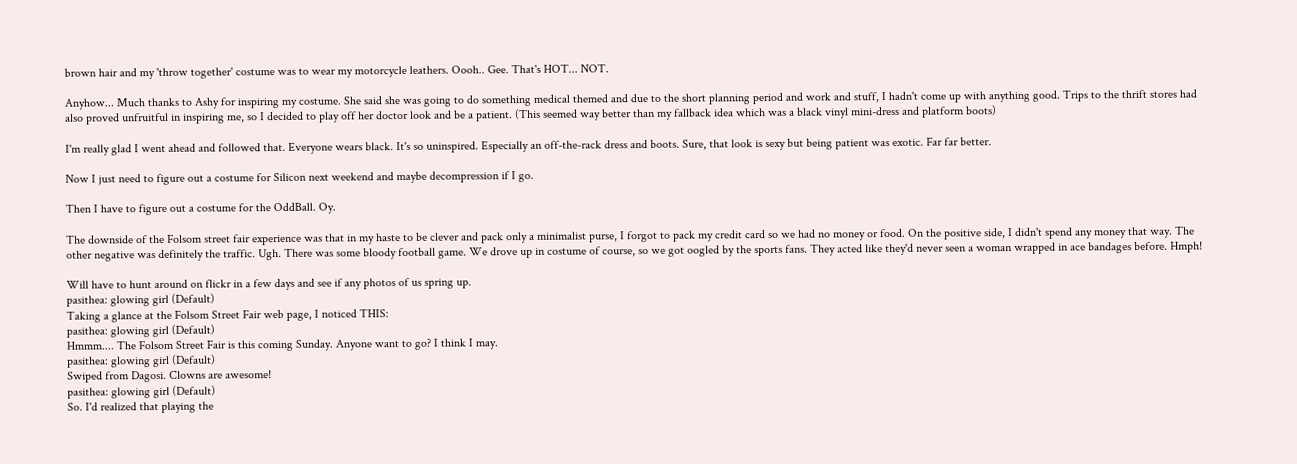brown hair and my 'throw together' costume was to wear my motorcycle leathers. Oooh.. Gee. That's HOT... NOT.

Anyhow... Much thanks to Ashy for inspiring my costume. She said she was going to do something medical themed and due to the short planning period and work and stuff, I hadn't come up with anything good. Trips to the thrift stores had also proved unfruitful in inspiring me, so I decided to play off her doctor look and be a patient. (This seemed way better than my fallback idea which was a black vinyl mini-dress and platform boots)

I'm really glad I went ahead and followed that. Everyone wears black. It's so uninspired. Especially an off-the-rack dress and boots. Sure, that look is sexy but being patient was exotic. Far far better.

Now I just need to figure out a costume for Silicon next weekend and maybe decompression if I go.

Then I have to figure out a costume for the OddBall. Oy.

The downside of the Folsom street fair experience was that in my haste to be clever and pack only a minimalist purse, I forgot to pack my credit card so we had no money or food. On the positive side, I didn't spend any money that way. The other negative was definitely the traffic. Ugh. There was some bloody football game. We drove up in costume of course, so we got oogled by the sports fans. They acted like they'd never seen a woman wrapped in ace bandages before. Hmph!

Will have to hunt around on flickr in a few days and see if any photos of us spring up.
pasithea: glowing girl (Default)
Taking a glance at the Folsom Street Fair web page, I noticed THIS:
pasithea: glowing girl (Default)
Hmmm.... The Folsom Street Fair is this coming Sunday. Anyone want to go? I think I may.
pasithea: glowing girl (Default)
Swiped from Dagosi. Clowns are awesome!
pasithea: glowing girl (Default)
So. I'd realized that playing the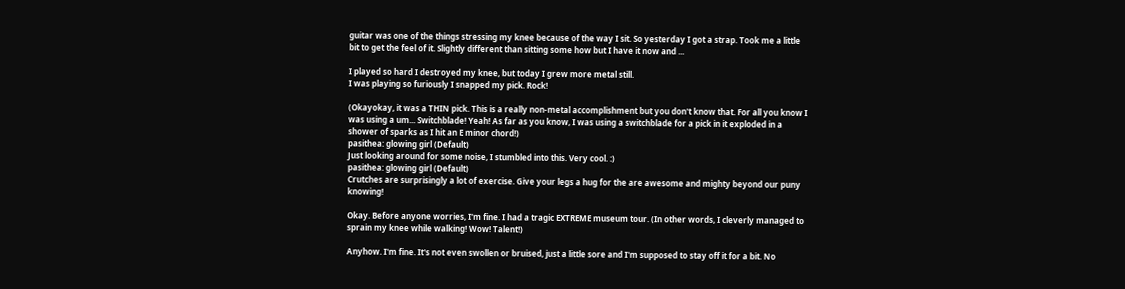guitar was one of the things stressing my knee because of the way I sit. So yesterday I got a strap. Took me a little bit to get the feel of it. Slightly different than sitting some how but I have it now and ...

I played so hard I destroyed my knee, but today I grew more metal still.
I was playing so furiously I snapped my pick. Rock!

(Okayokay, it was a THIN pick. This is a really non-metal accomplishment but you don't know that. For all you know I was using a um... Switchblade! Yeah! As far as you know, I was using a switchblade for a pick in it exploded in a shower of sparks as I hit an E minor chord!)
pasithea: glowing girl (Default)
Just looking around for some noise, I stumbled into this. Very cool. :)
pasithea: glowing girl (Default)
Crutches are surprisingly a lot of exercise. Give your legs a hug for the are awesome and mighty beyond our puny knowing!

Okay. Before anyone worries, I'm fine. I had a tragic EXTREME museum tour. (In other words, I cleverly managed to sprain my knee while walking! Wow! Talent!)

Anyhow. I'm fine. It's not even swollen or bruised, just a little sore and I'm supposed to stay off it for a bit. No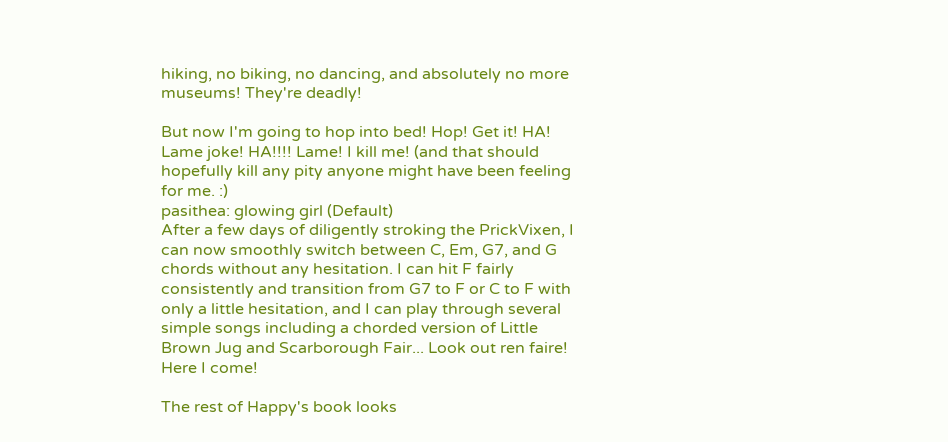hiking, no biking, no dancing, and absolutely no more museums! They're deadly!

But now I'm going to hop into bed! Hop! Get it! HA! Lame joke! HA!!!! Lame! I kill me! (and that should hopefully kill any pity anyone might have been feeling for me. :)
pasithea: glowing girl (Default)
After a few days of diligently stroking the PrickVixen, I can now smoothly switch between C, Em, G7, and G chords without any hesitation. I can hit F fairly consistently and transition from G7 to F or C to F with only a little hesitation, and I can play through several simple songs including a chorded version of Little Brown Jug and Scarborough Fair... Look out ren faire! Here I come!

The rest of Happy's book looks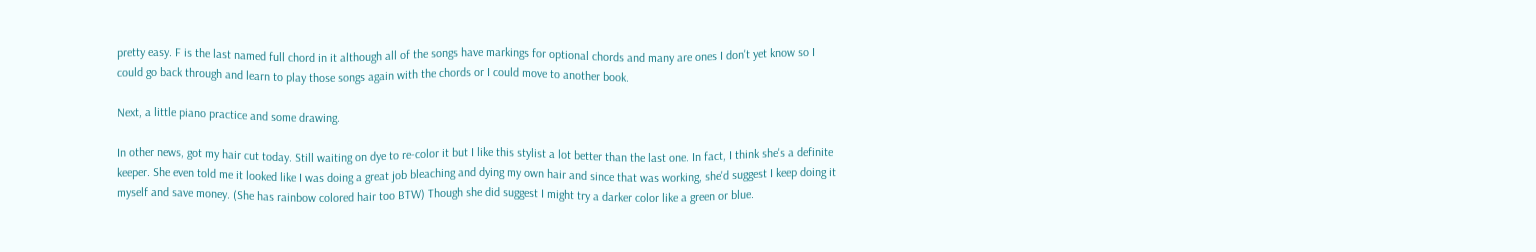pretty easy. F is the last named full chord in it although all of the songs have markings for optional chords and many are ones I don't yet know so I could go back through and learn to play those songs again with the chords or I could move to another book.

Next, a little piano practice and some drawing.

In other news, got my hair cut today. Still waiting on dye to re-color it but I like this stylist a lot better than the last one. In fact, I think she's a definite keeper. She even told me it looked like I was doing a great job bleaching and dying my own hair and since that was working, she'd suggest I keep doing it myself and save money. (She has rainbow colored hair too BTW) Though she did suggest I might try a darker color like a green or blue.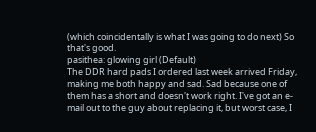(which coincidentally is what I was going to do next) So that's good.
pasithea: glowing girl (Default)
The DDR hard pads I ordered last week arrived Friday, making me both happy and sad. Sad because one of them has a short and doesn't work right. I've got an e-mail out to the guy about replacing it, but worst case, I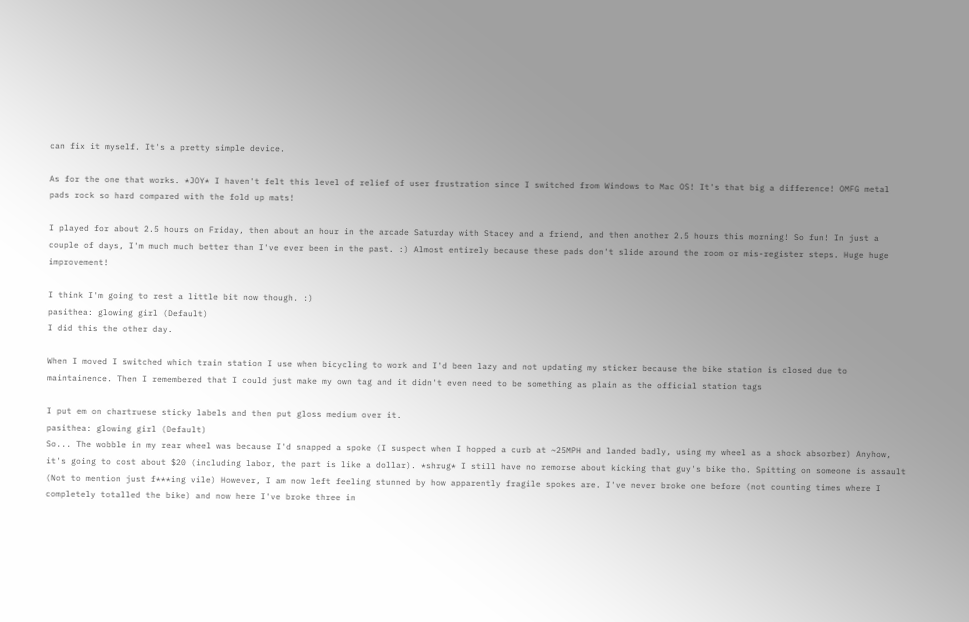can fix it myself. It's a pretty simple device.

As for the one that works. *JOY* I haven't felt this level of relief of user frustration since I switched from Windows to Mac OS! It's that big a difference! OMFG metal pads rock so hard compared with the fold up mats!

I played for about 2.5 hours on Friday, then about an hour in the arcade Saturday with Stacey and a friend, and then another 2.5 hours this morning! So fun! In just a couple of days, I'm much much better than I've ever been in the past. :) Almost entirely because these pads don't slide around the room or mis-register steps. Huge huge improvement!

I think I'm going to rest a little bit now though. :)
pasithea: glowing girl (Default)
I did this the other day.

When I moved I switched which train station I use when bicycling to work and I'd been lazy and not updating my sticker because the bike station is closed due to maintainence. Then I remembered that I could just make my own tag and it didn't even need to be something as plain as the official station tags

I put em on chartruese sticky labels and then put gloss medium over it.
pasithea: glowing girl (Default)
So... The wobble in my rear wheel was because I'd snapped a spoke (I suspect when I hopped a curb at ~25MPH and landed badly, using my wheel as a shock absorber) Anyhow, it's going to cost about $20 (including labor, the part is like a dollar). *shrug* I still have no remorse about kicking that guy's bike tho. Spitting on someone is assault (Not to mention just f***ing vile) However, I am now left feeling stunned by how apparently fragile spokes are. I've never broke one before (not counting times where I completely totalled the bike) and now here I've broke three in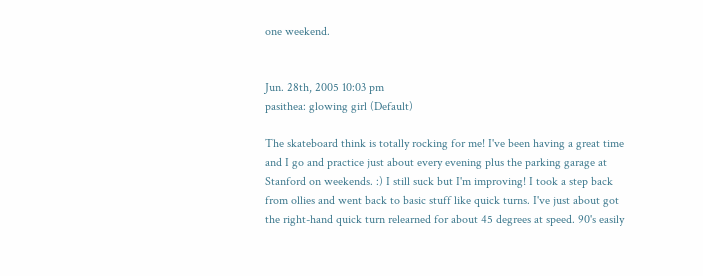one weekend.


Jun. 28th, 2005 10:03 pm
pasithea: glowing girl (Default)

The skateboard think is totally rocking for me! I've been having a great time and I go and practice just about every evening plus the parking garage at Stanford on weekends. :) I still suck but I'm improving! I took a step back from ollies and went back to basic stuff like quick turns. I've just about got the right-hand quick turn relearned for about 45 degrees at speed. 90's easily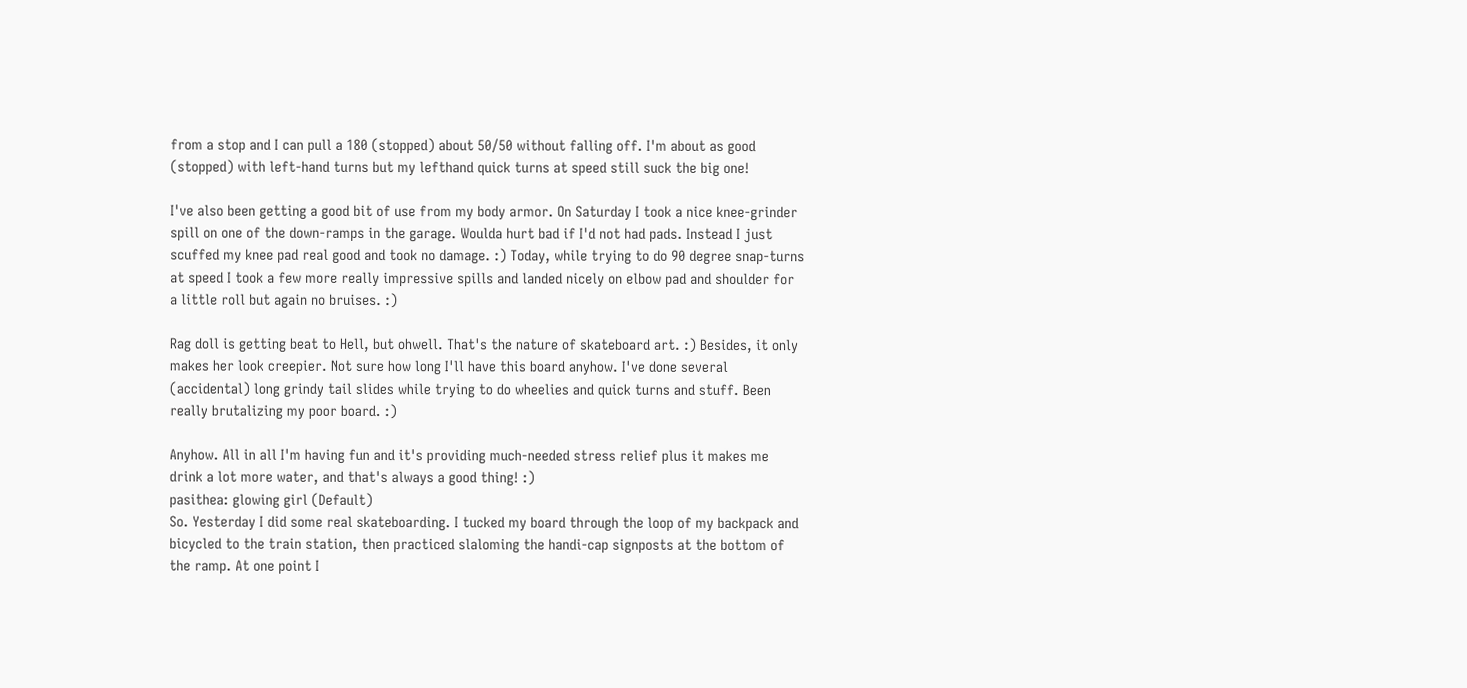from a stop and I can pull a 180 (stopped) about 50/50 without falling off. I'm about as good (stopped) with left-hand turns but my lefthand quick turns at speed still suck the big one!

I've also been getting a good bit of use from my body armor. On Saturday I took a nice knee-grinder spill on one of the down-ramps in the garage. Woulda hurt bad if I'd not had pads. Instead I just scuffed my knee pad real good and took no damage. :) Today, while trying to do 90 degree snap-turns at speed I took a few more really impressive spills and landed nicely on elbow pad and shoulder for a little roll but again no bruises. :)

Rag doll is getting beat to Hell, but ohwell. That's the nature of skateboard art. :) Besides, it only makes her look creepier. Not sure how long I'll have this board anyhow. I've done several (accidental) long grindy tail slides while trying to do wheelies and quick turns and stuff. Been really brutalizing my poor board. :)

Anyhow. All in all I'm having fun and it's providing much-needed stress relief plus it makes me drink a lot more water, and that's always a good thing! :)
pasithea: glowing girl (Default)
So. Yesterday I did some real skateboarding. I tucked my board through the loop of my backpack and bicycled to the train station, then practiced slaloming the handi-cap signposts at the bottom of the ramp. At one point I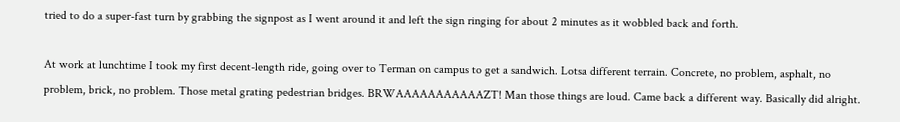tried to do a super-fast turn by grabbing the signpost as I went around it and left the sign ringing for about 2 minutes as it wobbled back and forth.

At work at lunchtime I took my first decent-length ride, going over to Terman on campus to get a sandwich. Lotsa different terrain. Concrete, no problem, asphalt, no problem, brick, no problem. Those metal grating pedestrian bridges. BRWAAAAAAAAAAAZT! Man those things are loud. Came back a different way. Basically did alright.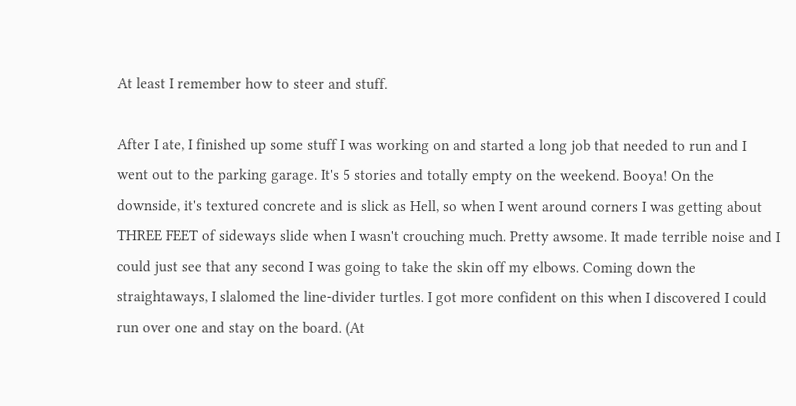At least I remember how to steer and stuff.

After I ate, I finished up some stuff I was working on and started a long job that needed to run and I went out to the parking garage. It's 5 stories and totally empty on the weekend. Booya! On the downside, it's textured concrete and is slick as Hell, so when I went around corners I was getting about THREE FEET of sideways slide when I wasn't crouching much. Pretty awsome. It made terrible noise and I could just see that any second I was going to take the skin off my elbows. Coming down the straightaways, I slalomed the line-divider turtles. I got more confident on this when I discovered I could run over one and stay on the board. (At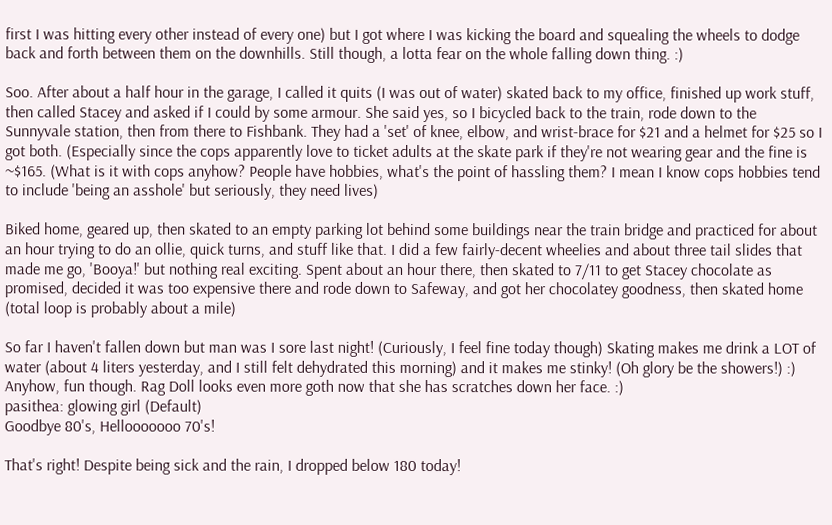first I was hitting every other instead of every one) but I got where I was kicking the board and squealing the wheels to dodge back and forth between them on the downhills. Still though, a lotta fear on the whole falling down thing. :)

Soo. After about a half hour in the garage, I called it quits (I was out of water) skated back to my office, finished up work stuff, then called Stacey and asked if I could by some armour. She said yes, so I bicycled back to the train, rode down to the Sunnyvale station, then from there to Fishbank. They had a 'set' of knee, elbow, and wrist-brace for $21 and a helmet for $25 so I got both. (Especially since the cops apparently love to ticket adults at the skate park if they're not wearing gear and the fine is ~$165. (What is it with cops anyhow? People have hobbies, what's the point of hassling them? I mean I know cops hobbies tend to include 'being an asshole' but seriously, they need lives)

Biked home, geared up, then skated to an empty parking lot behind some buildings near the train bridge and practiced for about an hour trying to do an ollie, quick turns, and stuff like that. I did a few fairly-decent wheelies and about three tail slides that made me go, 'Booya!' but nothing real exciting. Spent about an hour there, then skated to 7/11 to get Stacey chocolate as promised, decided it was too expensive there and rode down to Safeway, and got her chocolatey goodness, then skated home (total loop is probably about a mile)

So far I haven't fallen down but man was I sore last night! (Curiously, I feel fine today though) Skating makes me drink a LOT of water (about 4 liters yesterday, and I still felt dehydrated this morning) and it makes me stinky! (Oh glory be the showers!) :) Anyhow, fun though. Rag Doll looks even more goth now that she has scratches down her face. :)
pasithea: glowing girl (Default)
Goodbye 80's, Hellooooooo 70's!

That's right! Despite being sick and the rain, I dropped below 180 today!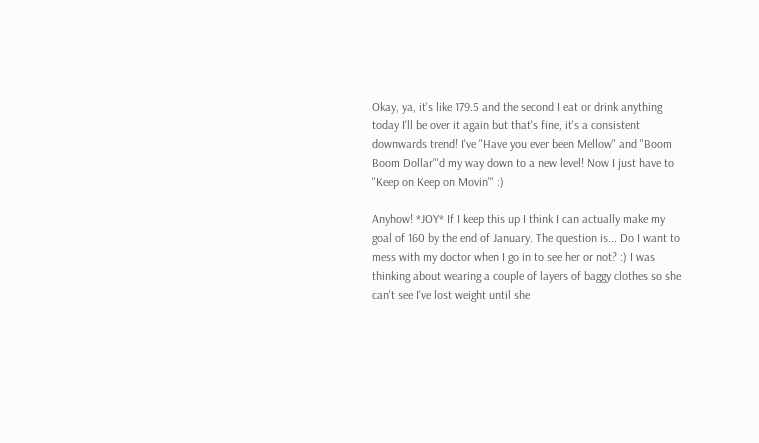Okay, ya, it's like 179.5 and the second I eat or drink anything today I'll be over it again but that's fine, it's a consistent downwards trend! I've "Have you ever been Mellow" and "Boom Boom Dollar"'d my way down to a new level! Now I just have to "Keep on Keep on Movin'" :)

Anyhow! *JOY* If I keep this up I think I can actually make my goal of 160 by the end of January. The question is... Do I want to mess with my doctor when I go in to see her or not? :) I was thinking about wearing a couple of layers of baggy clothes so she can't see I've lost weight until she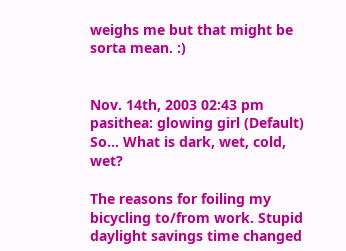weighs me but that might be sorta mean. :)


Nov. 14th, 2003 02:43 pm
pasithea: glowing girl (Default)
So... What is dark, wet, cold, wet?

The reasons for foiling my bicycling to/from work. Stupid daylight savings time changed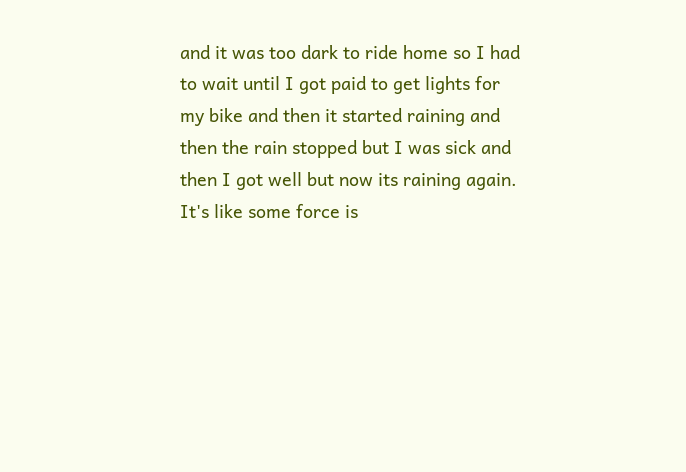and it was too dark to ride home so I had to wait until I got paid to get lights for my bike and then it started raining and then the rain stopped but I was sick and then I got well but now its raining again. It's like some force is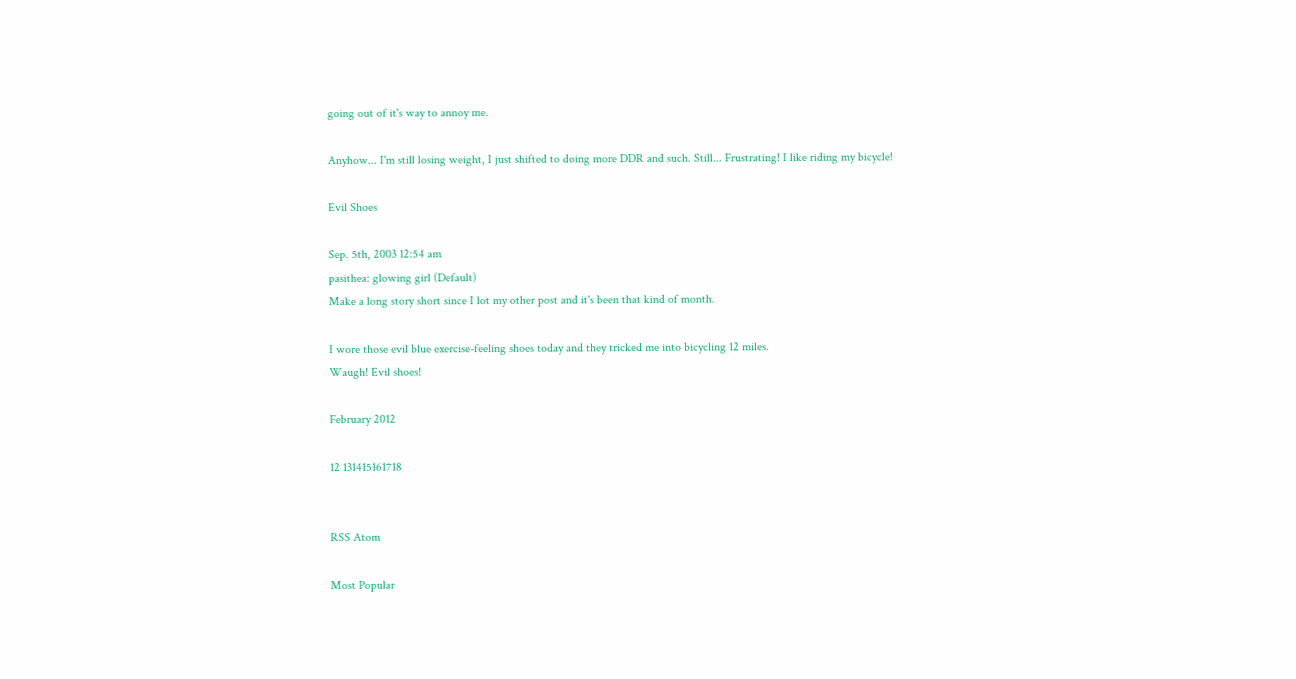going out of it's way to annoy me.

Anyhow... I'm still losing weight, I just shifted to doing more DDR and such. Still... Frustrating! I like riding my bicycle!

Evil Shoes

Sep. 5th, 2003 12:54 am
pasithea: glowing girl (Default)
Make a long story short since I lot my other post and it's been that kind of month.

I wore those evil blue exercise-feeling shoes today and they tricked me into bicycling 12 miles.
Waugh! Evil shoes!

February 2012

12 131415161718


RSS Atom

Most Popular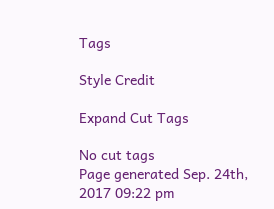Tags

Style Credit

Expand Cut Tags

No cut tags
Page generated Sep. 24th, 2017 09:22 pm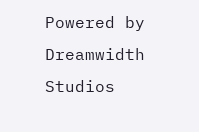Powered by Dreamwidth Studios